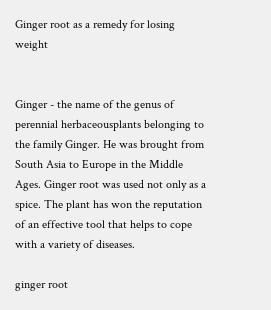Ginger root as a remedy for losing weight


Ginger - the name of the genus of perennial herbaceousplants belonging to the family Ginger. He was brought from South Asia to Europe in the Middle Ages. Ginger root was used not only as a spice. The plant has won the reputation of an effective tool that helps to cope with a variety of diseases.

ginger root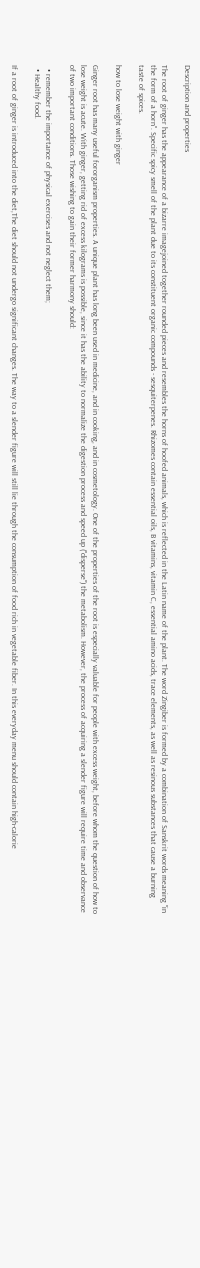Description and properties

The root of ginger has the appearance of a bizarre imagejoined together rounded pieces and resembles the horns of hoofed animals, which is reflected in the Latin name of the plant. The word Zingiber is formed by a combination of Sanskrit words meaning "in the form of a horn". Specific spicy smell of the plant due to its constituent organic compounds - sesquiterpenes. Rhizomes contain essential oils, B vitamins, vitamin C, essential amino acids, trace elements, as well as resinous substances that cause a burning taste of spices.

how to lose weight with ginger

Ginger root has many useful fororganism properties. A unique plant has long been used in medicine, and in cooking, and in cosmetology. One of the properties of the root is especially valuable for people with excess weight, before whom the question of how to lose weight is acute. With ginger, getting rid of excess kilograms is possible, since it has the ability to normalize the digestion process and speed up ("disperse") the metabolism. However, the process of acquiring a slender figure will require time and observance of two important conditions. Those wishing to gain their former harmony should:

  • remember the importance of physical exercises and not neglect them;
  • Healthy food.

If a root of ginger is introduced into the diet,The diet should not undergo significant changes. The way to a slender figure will still lie through the consumption of food rich in vegetable fiber. In this everyday menu should contain high-calorie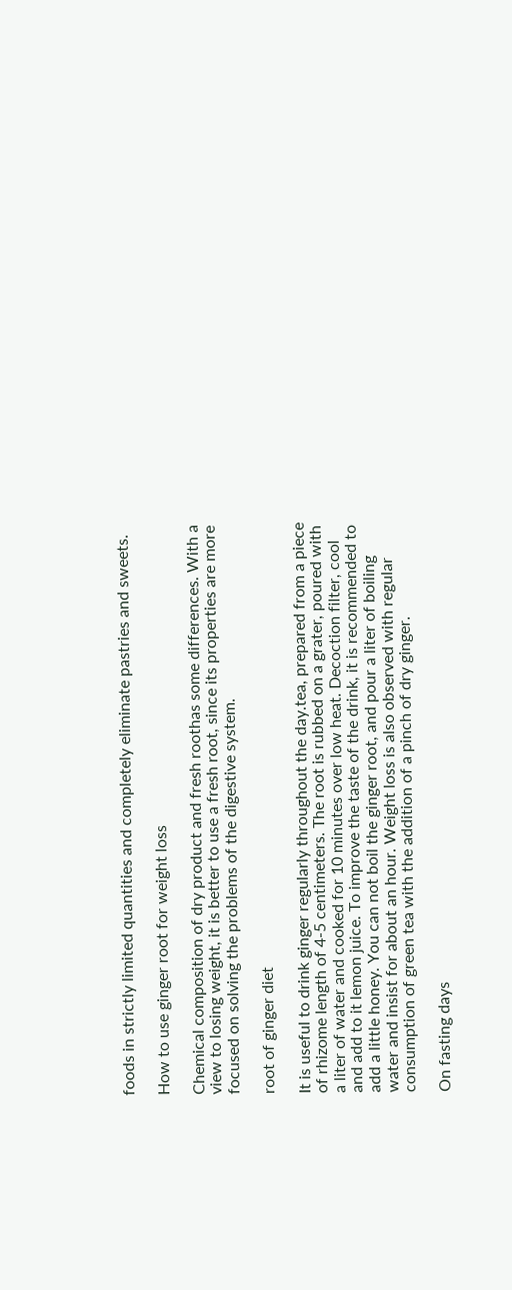foods in strictly limited quantities and completely eliminate pastries and sweets.

How to use ginger root for weight loss

Chemical composition of dry product and fresh roothas some differences. With a view to losing weight, it is better to use a fresh root, since its properties are more focused on solving the problems of the digestive system.

root of ginger diet

It is useful to drink ginger regularly throughout the day.tea, prepared from a piece of rhizome length of 4-5 centimeters. The root is rubbed on a grater, poured with a liter of water and cooked for 10 minutes over low heat. Decoction filter, cool and add to it lemon juice. To improve the taste of the drink, it is recommended to add a little honey. You can not boil the ginger root, and pour a liter of boiling water and insist for about an hour. Weight loss is also observed with regular consumption of green tea with the addition of a pinch of dry ginger.

On fasting days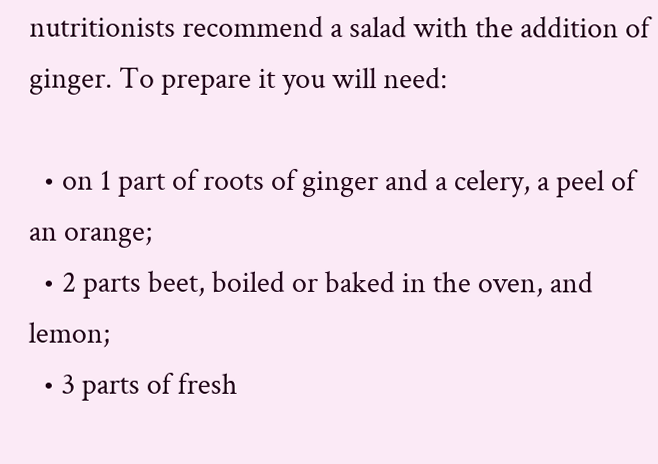nutritionists recommend a salad with the addition of ginger. To prepare it you will need:

  • on 1 part of roots of ginger and a celery, a peel of an orange;
  • 2 parts beet, boiled or baked in the oven, and lemon;
  • 3 parts of fresh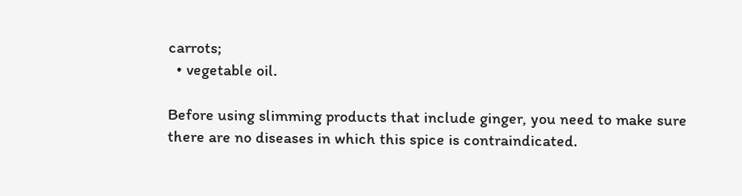carrots;
  • vegetable oil.

Before using slimming products that include ginger, you need to make sure there are no diseases in which this spice is contraindicated.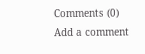Comments (0)
Add a comment